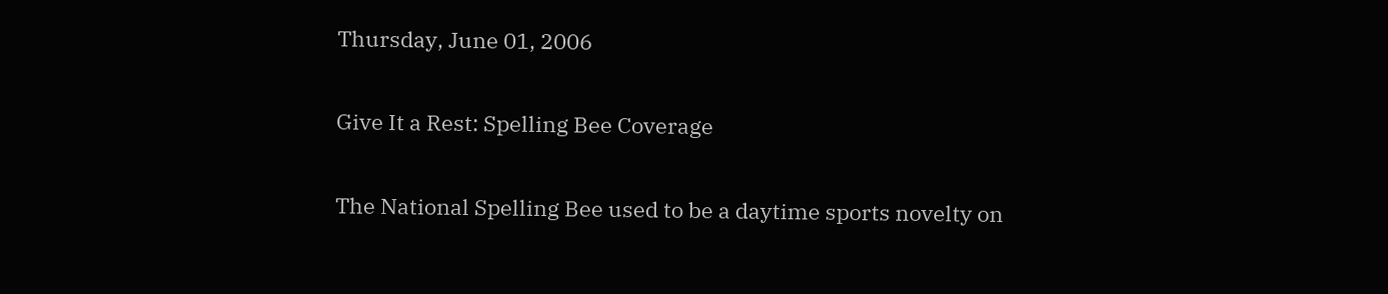Thursday, June 01, 2006

Give It a Rest: Spelling Bee Coverage

The National Spelling Bee used to be a daytime sports novelty on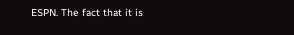ESPN. The fact that it is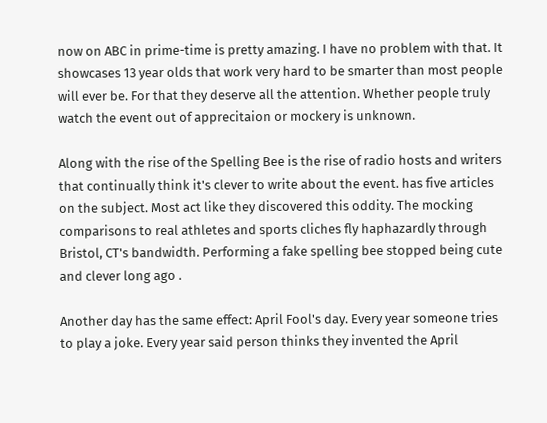now on ABC in prime-time is pretty amazing. I have no problem with that. It showcases 13 year olds that work very hard to be smarter than most people will ever be. For that they deserve all the attention. Whether people truly watch the event out of apprecitaion or mockery is unknown.

Along with the rise of the Spelling Bee is the rise of radio hosts and writers that continually think it's clever to write about the event. has five articles on the subject. Most act like they discovered this oddity. The mocking comparisons to real athletes and sports cliches fly haphazardly through Bristol, CT's bandwidth. Performing a fake spelling bee stopped being cute and clever long ago .

Another day has the same effect: April Fool's day. Every year someone tries to play a joke. Every year said person thinks they invented the April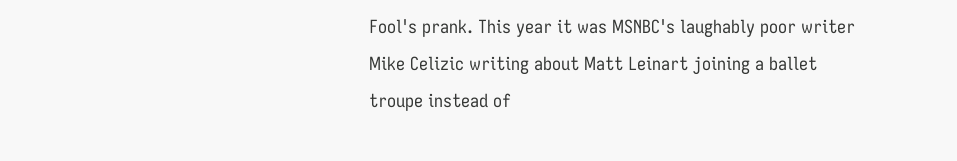Fool's prank. This year it was MSNBC's laughably poor writer Mike Celizic writing about Matt Leinart joining a ballet troupe instead of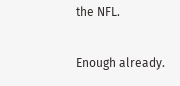the NFL.

Enough already.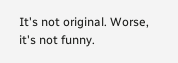It's not original. Worse, it's not funny.